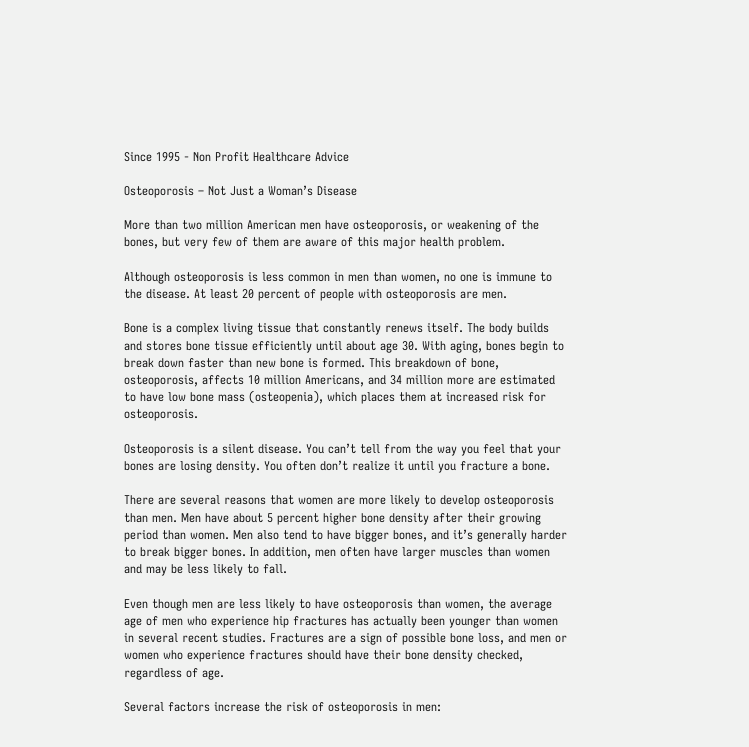Since 1995 - Non Profit Healthcare Advice

Osteoporosis – Not Just a Woman’s Disease

More than two million American men have osteoporosis, or weakening of the bones, but very few of them are aware of this major health problem.

Although osteoporosis is less common in men than women, no one is immune to the disease. At least 20 percent of people with osteoporosis are men.

Bone is a complex living tissue that constantly renews itself. The body builds and stores bone tissue efficiently until about age 30. With aging, bones begin to break down faster than new bone is formed. This breakdown of bone, osteoporosis, affects 10 million Americans, and 34 million more are estimated to have low bone mass (osteopenia), which places them at increased risk for osteoporosis.

Osteoporosis is a silent disease. You can’t tell from the way you feel that your bones are losing density. You often don’t realize it until you fracture a bone.

There are several reasons that women are more likely to develop osteoporosis than men. Men have about 5 percent higher bone density after their growing period than women. Men also tend to have bigger bones, and it’s generally harder to break bigger bones. In addition, men often have larger muscles than women and may be less likely to fall.

Even though men are less likely to have osteoporosis than women, the average age of men who experience hip fractures has actually been younger than women in several recent studies. Fractures are a sign of possible bone loss, and men or women who experience fractures should have their bone density checked, regardless of age.

Several factors increase the risk of osteoporosis in men: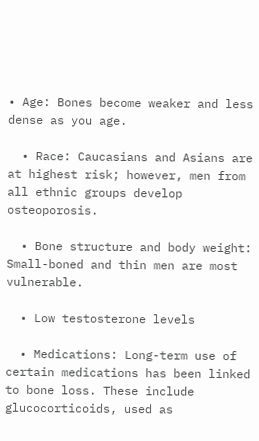• Age: Bones become weaker and less dense as you age.

  • Race: Caucasians and Asians are at highest risk; however, men from all ethnic groups develop osteoporosis.

  • Bone structure and body weight: Small-boned and thin men are most vulnerable.

  • Low testosterone levels

  • Medications: Long-term use of certain medications has been linked to bone loss. These include glucocorticoids, used as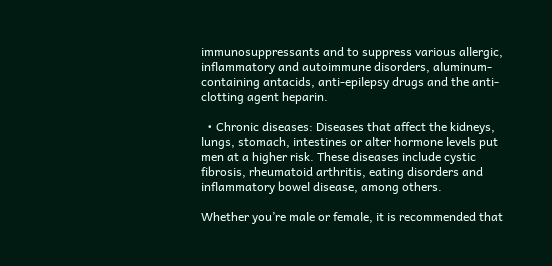immunosuppressants and to suppress various allergic, inflammatory and autoimmune disorders, aluminum-containing antacids, anti-epilepsy drugs and the anti-clotting agent heparin.

  • Chronic diseases: Diseases that affect the kidneys, lungs, stomach, intestines or alter hormone levels put men at a higher risk. These diseases include cystic fibrosis, rheumatoid arthritis, eating disorders and inflammatory bowel disease, among others.

Whether you’re male or female, it is recommended that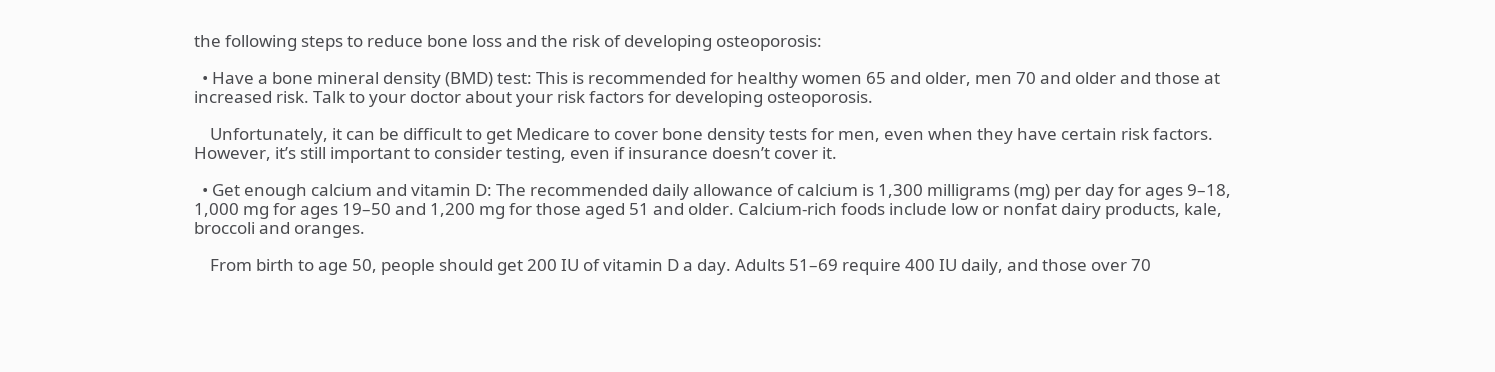the following steps to reduce bone loss and the risk of developing osteoporosis:

  • Have a bone mineral density (BMD) test: This is recommended for healthy women 65 and older, men 70 and older and those at increased risk. Talk to your doctor about your risk factors for developing osteoporosis.

    Unfortunately, it can be difficult to get Medicare to cover bone density tests for men, even when they have certain risk factors. However, it’s still important to consider testing, even if insurance doesn’t cover it.

  • Get enough calcium and vitamin D: The recommended daily allowance of calcium is 1,300 milligrams (mg) per day for ages 9–18, 1,000 mg for ages 19–50 and 1,200 mg for those aged 51 and older. Calcium-rich foods include low or nonfat dairy products, kale, broccoli and oranges.

    From birth to age 50, people should get 200 IU of vitamin D a day. Adults 51–69 require 400 IU daily, and those over 70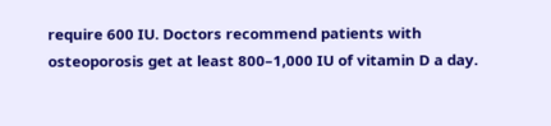require 600 IU. Doctors recommend patients with osteoporosis get at least 800–1,000 IU of vitamin D a day.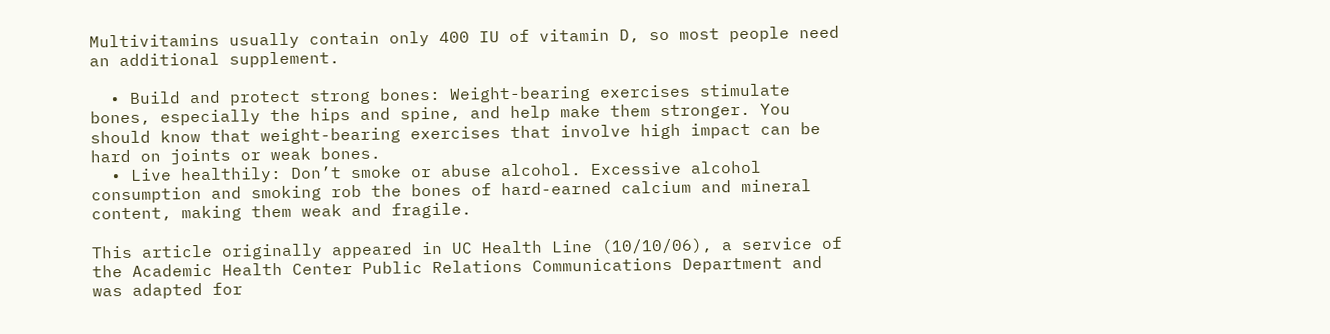Multivitamins usually contain only 400 IU of vitamin D, so most people need an additional supplement.

  • Build and protect strong bones: Weight-bearing exercises stimulate bones, especially the hips and spine, and help make them stronger. You should know that weight-bearing exercises that involve high impact can be hard on joints or weak bones.
  • Live healthily: Don’t smoke or abuse alcohol. Excessive alcohol consumption and smoking rob the bones of hard-earned calcium and mineral content, making them weak and fragile.

This article originally appeared in UC Health Line (10/10/06), a service of the Academic Health Center Public Relations Communications Department and was adapted for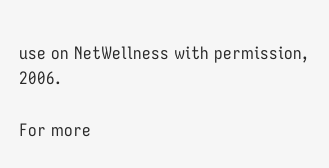use on NetWellness with permission, 2006.

For more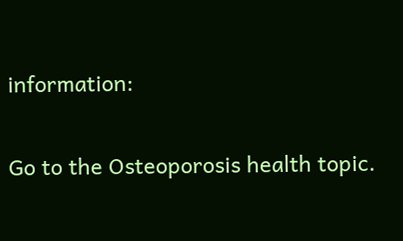information:

Go to the Osteoporosis health topic.